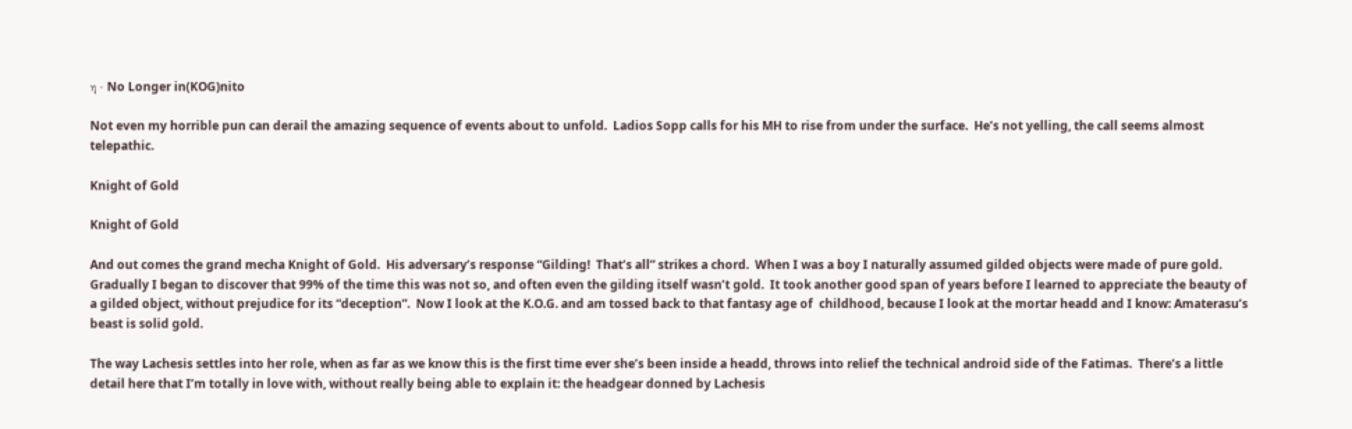η · No Longer in(KOG)nito

Not even my horrible pun can derail the amazing sequence of events about to unfold.  Ladios Sopp calls for his MH to rise from under the surface.  He’s not yelling, the call seems almost telepathic.

Knight of Gold

Knight of Gold

And out comes the grand mecha Knight of Gold.  His adversary’s response “Gilding!  That’s all” strikes a chord.  When I was a boy I naturally assumed gilded objects were made of pure gold.  Gradually I began to discover that 99% of the time this was not so, and often even the gilding itself wasn’t gold.  It took another good span of years before I learned to appreciate the beauty of a gilded object, without prejudice for its “deception”.  Now I look at the K.O.G. and am tossed back to that fantasy age of  childhood, because I look at the mortar headd and I know: Amaterasu’s beast is solid gold.

The way Lachesis settles into her role, when as far as we know this is the first time ever she’s been inside a headd, throws into relief the technical android side of the Fatimas.  There’s a little detail here that I’m totally in love with, without really being able to explain it: the headgear donned by Lachesis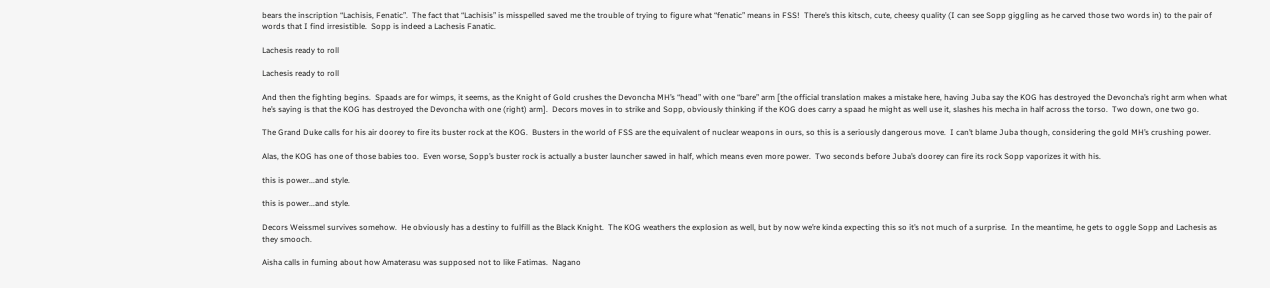bears the inscription “Lachisis, Fenatic”.  The fact that “Lachisis” is misspelled saved me the trouble of trying to figure what “fenatic” means in FSS!  There’s this kitsch, cute, cheesy quality (I can see Sopp giggling as he carved those two words in) to the pair of words that I find irresistible.  Sopp is indeed a Lachesis Fanatic.

Lachesis ready to roll

Lachesis ready to roll

And then the fighting begins.  Spaads are for wimps, it seems, as the Knight of Gold crushes the Devoncha MH’s “head” with one “bare” arm [the official translation makes a mistake here, having Juba say the KOG has destroyed the Devoncha’s right arm when what he’s saying is that the KOG has destroyed the Devoncha with one (right) arm].  Decors moves in to strike and Sopp, obviously thinking if the KOG does carry a spaad he might as well use it, slashes his mecha in half across the torso.  Two down, one two go.

The Grand Duke calls for his air doorey to fire its buster rock at the KOG.  Busters in the world of FSS are the equivalent of nuclear weapons in ours, so this is a seriously dangerous move.  I can’t blame Juba though, considering the gold MH’s crushing power.

Alas, the KOG has one of those babies too.  Even worse, Sopp’s buster rock is actually a buster launcher sawed in half, which means even more power.  Two seconds before Juba’s doorey can fire its rock Sopp vaporizes it with his.

this is power...and style.

this is power...and style.

Decors Weissmel survives somehow.  He obviously has a destiny to fulfill as the Black Knight.  The KOG weathers the explosion as well, but by now we’re kinda expecting this so it’s not much of a surprise.  In the meantime, he gets to oggle Sopp and Lachesis as they smooch.

Aisha calls in fuming about how Amaterasu was supposed not to like Fatimas.  Nagano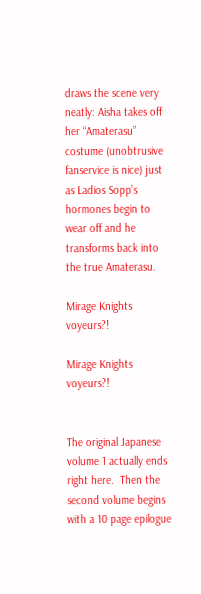draws the scene very neatly: Aisha takes off her “Amaterasu” costume (unobtrusive fanservice is nice) just as Ladios Sopp’s hormones begin to wear off and he transforms back into the true Amaterasu.

Mirage Knights voyeurs?!

Mirage Knights voyeurs?!


The original Japanese volume 1 actually ends right here.  Then the second volume begins with a 10 page epilogue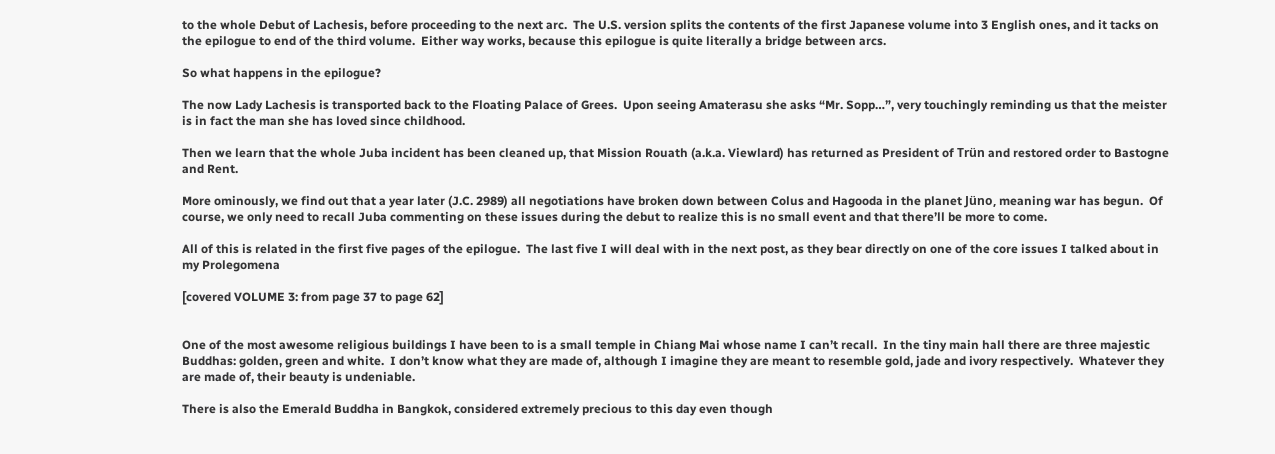to the whole Debut of Lachesis, before proceeding to the next arc.  The U.S. version splits the contents of the first Japanese volume into 3 English ones, and it tacks on the epilogue to end of the third volume.  Either way works, because this epilogue is quite literally a bridge between arcs.

So what happens in the epilogue?

The now Lady Lachesis is transported back to the Floating Palace of Grees.  Upon seeing Amaterasu she asks “Mr. Sopp…”, very touchingly reminding us that the meister is in fact the man she has loved since childhood.

Then we learn that the whole Juba incident has been cleaned up, that Mission Rouath (a.k.a. Viewlard) has returned as President of Trün and restored order to Bastogne and Rent.

More ominously, we find out that a year later (J.C. 2989) all negotiations have broken down between Colus and Hagooda in the planet Jüno, meaning war has begun.  Of course, we only need to recall Juba commenting on these issues during the debut to realize this is no small event and that there’ll be more to come.

All of this is related in the first five pages of the epilogue.  The last five I will deal with in the next post, as they bear directly on one of the core issues I talked about in my Prolegomena

[covered VOLUME 3: from page 37 to page 62]


One of the most awesome religious buildings I have been to is a small temple in Chiang Mai whose name I can’t recall.  In the tiny main hall there are three majestic Buddhas: golden, green and white.  I don’t know what they are made of, although I imagine they are meant to resemble gold, jade and ivory respectively.  Whatever they are made of, their beauty is undeniable.

There is also the Emerald Buddha in Bangkok, considered extremely precious to this day even though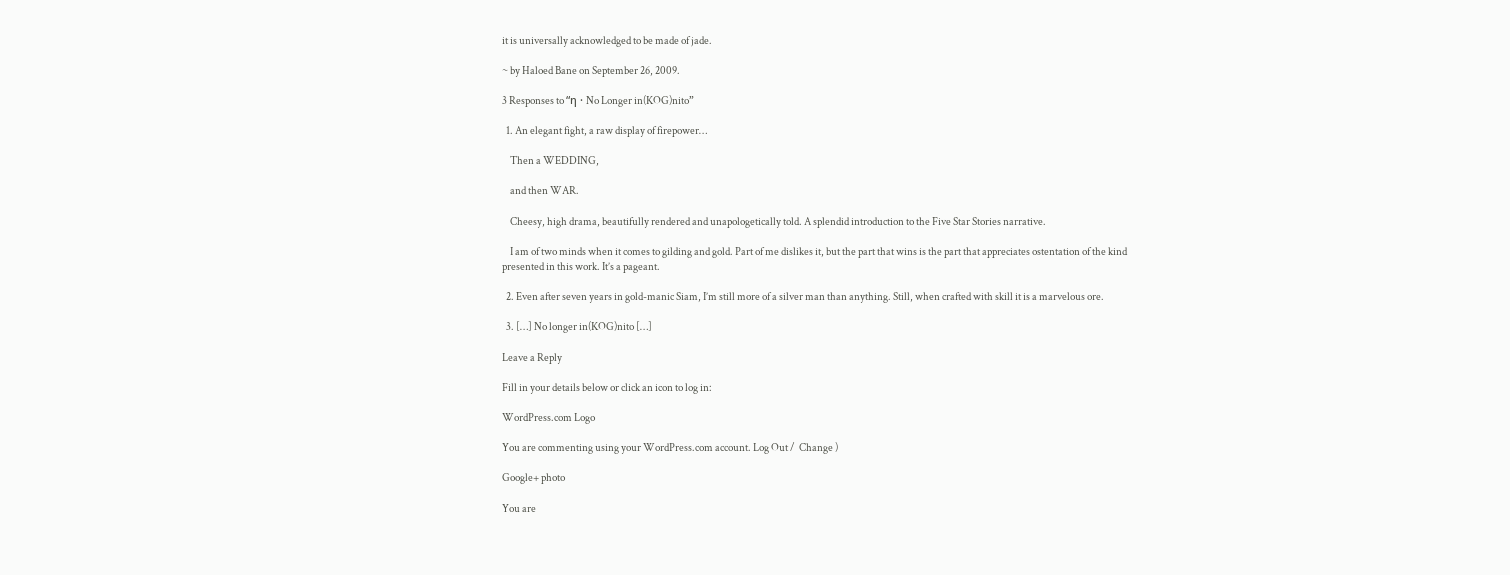it is universally acknowledged to be made of jade.

~ by Haloed Bane on September 26, 2009.

3 Responses to “η · No Longer in(KOG)nito”

  1. An elegant fight, a raw display of firepower…

    Then a WEDDING,

    and then WAR.

    Cheesy, high drama, beautifully rendered and unapologetically told. A splendid introduction to the Five Star Stories narrative.

    I am of two minds when it comes to gilding and gold. Part of me dislikes it, but the part that wins is the part that appreciates ostentation of the kind presented in this work. It’s a pageant.

  2. Even after seven years in gold-manic Siam, I’m still more of a silver man than anything. Still, when crafted with skill it is a marvelous ore.

  3. […] No longer in(KOG)nito […]

Leave a Reply

Fill in your details below or click an icon to log in:

WordPress.com Logo

You are commenting using your WordPress.com account. Log Out /  Change )

Google+ photo

You are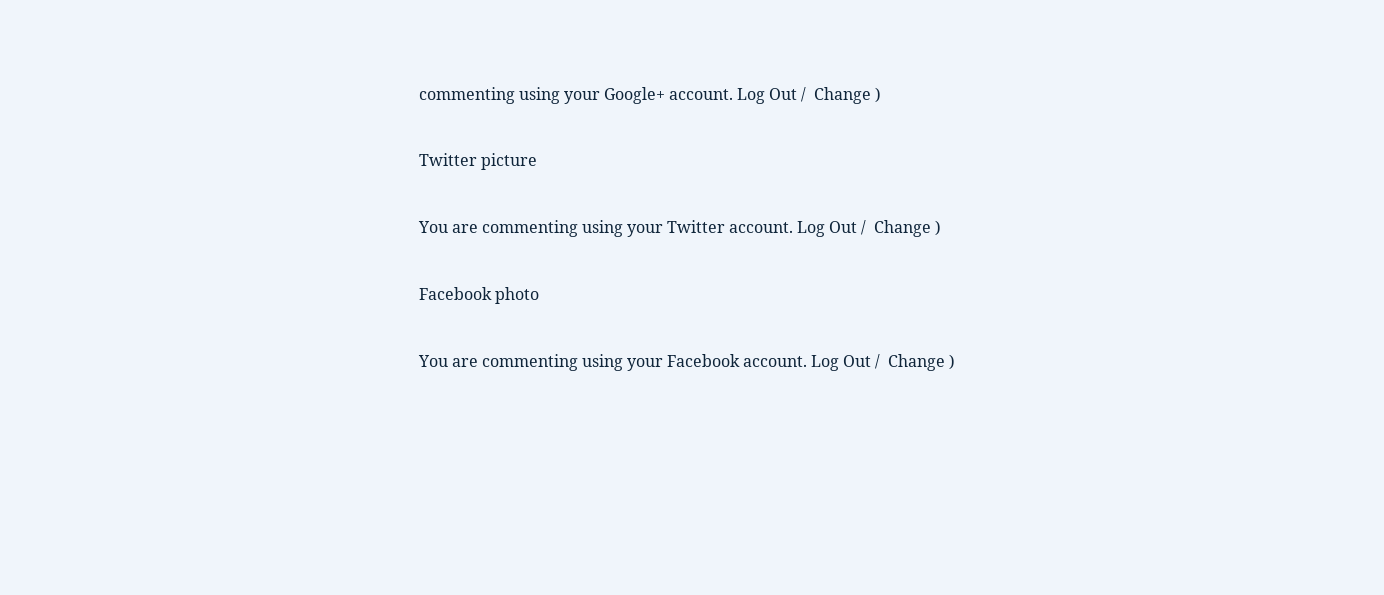commenting using your Google+ account. Log Out /  Change )

Twitter picture

You are commenting using your Twitter account. Log Out /  Change )

Facebook photo

You are commenting using your Facebook account. Log Out /  Change )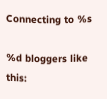Connecting to %s

%d bloggers like this: